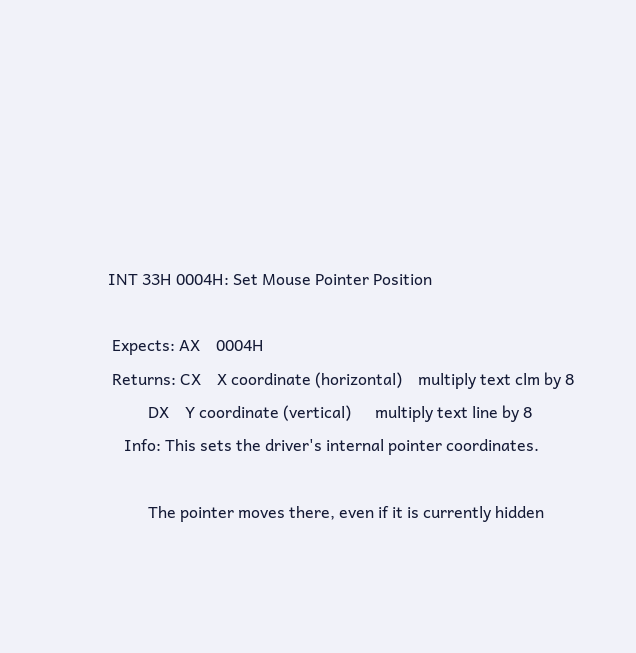INT 33H 0004H: Set Mouse Pointer Position

 Expects: AX    0004H
 Returns: CX    X coordinate (horizontal)    multiply text clm by 8
          DX    Y coordinate (vertical)      multiply text line by 8
    Info: This sets the driver's internal pointer coordinates.

          The pointer moves there, even if it is currently hidden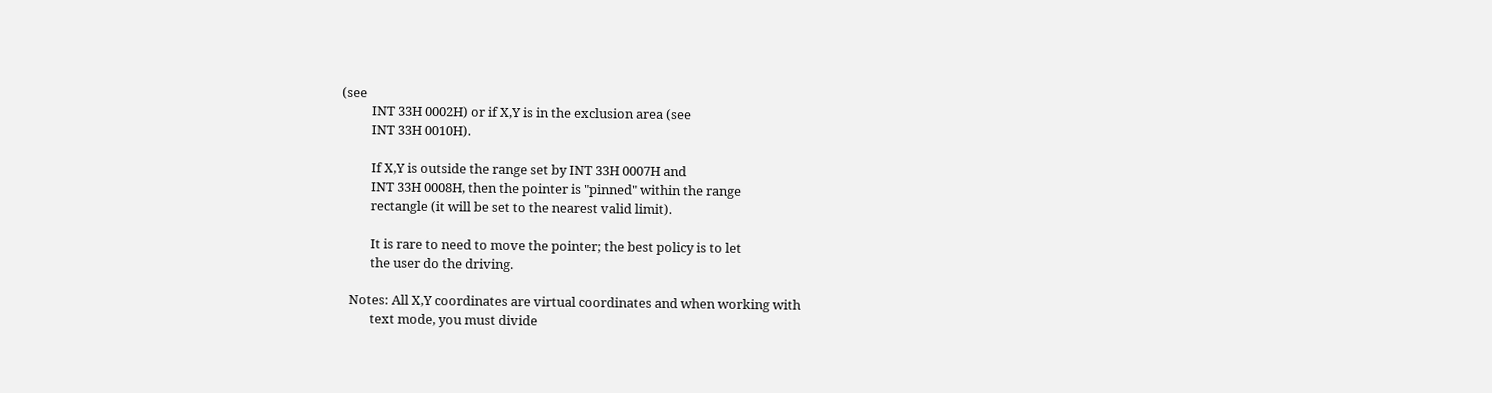(see
          INT 33H 0002H) or if X,Y is in the exclusion area (see
          INT 33H 0010H).

          If X,Y is outside the range set by INT 33H 0007H and
          INT 33H 0008H, then the pointer is "pinned" within the range
          rectangle (it will be set to the nearest valid limit).

          It is rare to need to move the pointer; the best policy is to let
          the user do the driving.

   Notes: All X,Y coordinates are virtual coordinates and when working with
          text mode, you must divide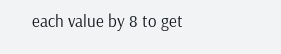each value by 8 to get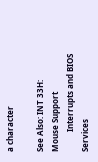a character

See Also: INT 33H: Mouse Support
          Interrupts and BIOS Services